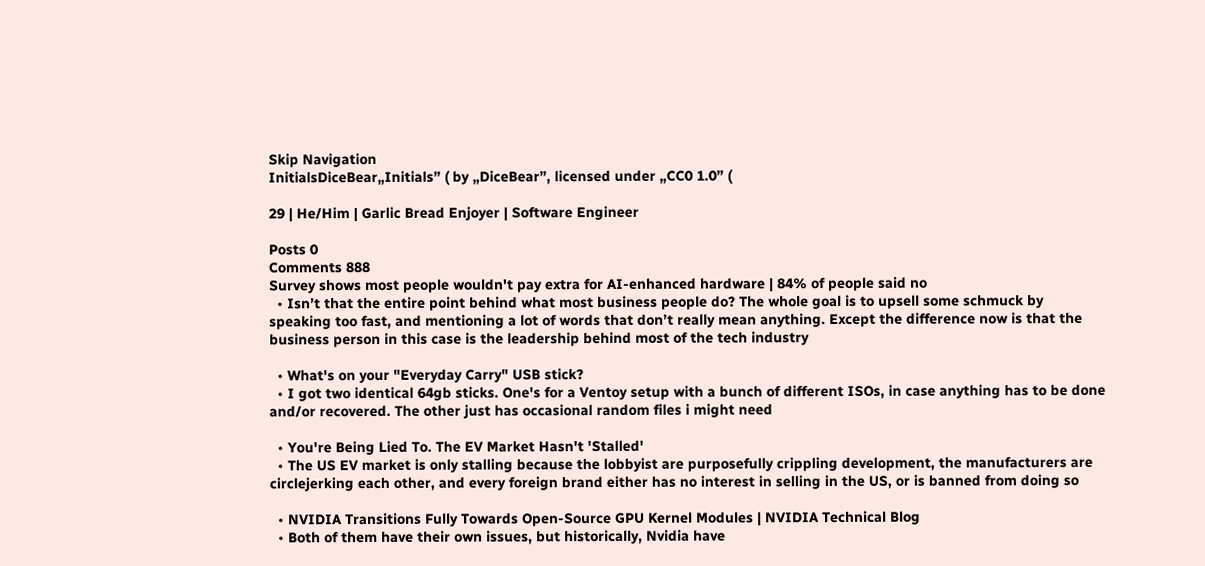Skip Navigation
InitialsDiceBear„Initials” ( by „DiceBear”, licensed under „CC0 1.0” (

29 | He/Him | Garlic Bread Enjoyer | Software Engineer

Posts 0
Comments 888
Survey shows most people wouldn't pay extra for AI-enhanced hardware | 84% of people said no
  • Isn’t that the entire point behind what most business people do? The whole goal is to upsell some schmuck by speaking too fast, and mentioning a lot of words that don’t really mean anything. Except the difference now is that the business person in this case is the leadership behind most of the tech industry

  • What's on your "Everyday Carry" USB stick?
  • I got two identical 64gb sticks. One's for a Ventoy setup with a bunch of different ISOs, in case anything has to be done and/or recovered. The other just has occasional random files i might need

  • You're Being Lied To. The EV Market Hasn't 'Stalled'
  • The US EV market is only stalling because the lobbyist are purposefully crippling development, the manufacturers are circlejerking each other, and every foreign brand either has no interest in selling in the US, or is banned from doing so

  • NVIDIA Transitions Fully Towards Open-Source GPU Kernel Modules | NVIDIA Technical Blog
  • Both of them have their own issues, but historically, Nvidia have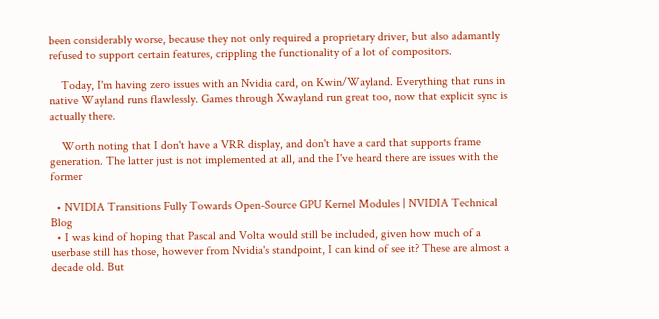been considerably worse, because they not only required a proprietary driver, but also adamantly refused to support certain features, crippling the functionality of a lot of compositors.

    Today, I'm having zero issues with an Nvidia card, on Kwin/Wayland. Everything that runs in native Wayland runs flawlessly. Games through Xwayland run great too, now that explicit sync is actually there.

    Worth noting that I don't have a VRR display, and don't have a card that supports frame generation. The latter just is not implemented at all, and the I've heard there are issues with the former

  • NVIDIA Transitions Fully Towards Open-Source GPU Kernel Modules | NVIDIA Technical Blog
  • I was kind of hoping that Pascal and Volta would still be included, given how much of a userbase still has those, however from Nvidia's standpoint, I can kind of see it? These are almost a decade old. But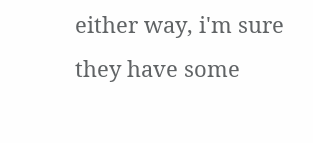either way, i'm sure they have some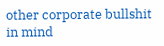other corporate bullshit in mind